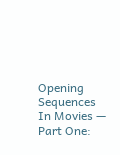Opening Sequences In Movies — Part One: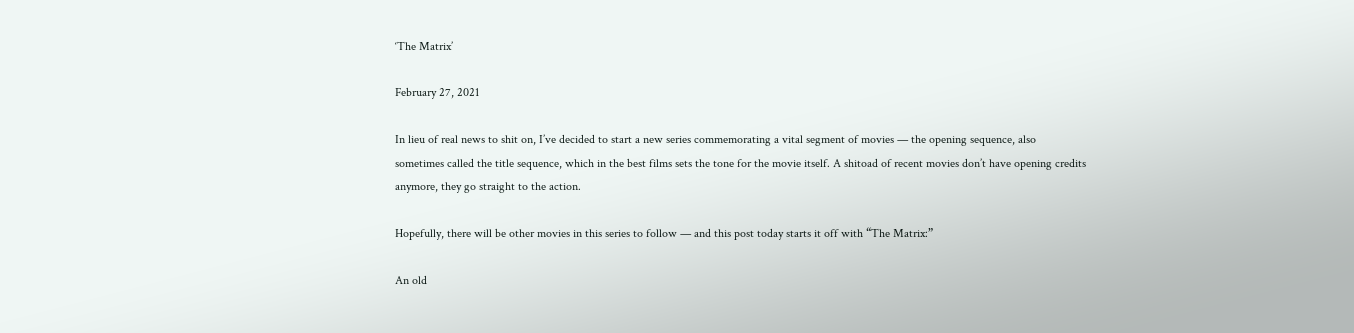‘The Matrix’

February 27, 2021

In lieu of real news to shit on, I’ve decided to start a new series commemorating a vital segment of movies — the opening sequence, also sometimes called the title sequence, which in the best films sets the tone for the movie itself. A shitoad of recent movies don’t have opening credits anymore, they go straight to the action.

Hopefully, there will be other movies in this series to follow — and this post today starts it off with “The Matrix:”

An old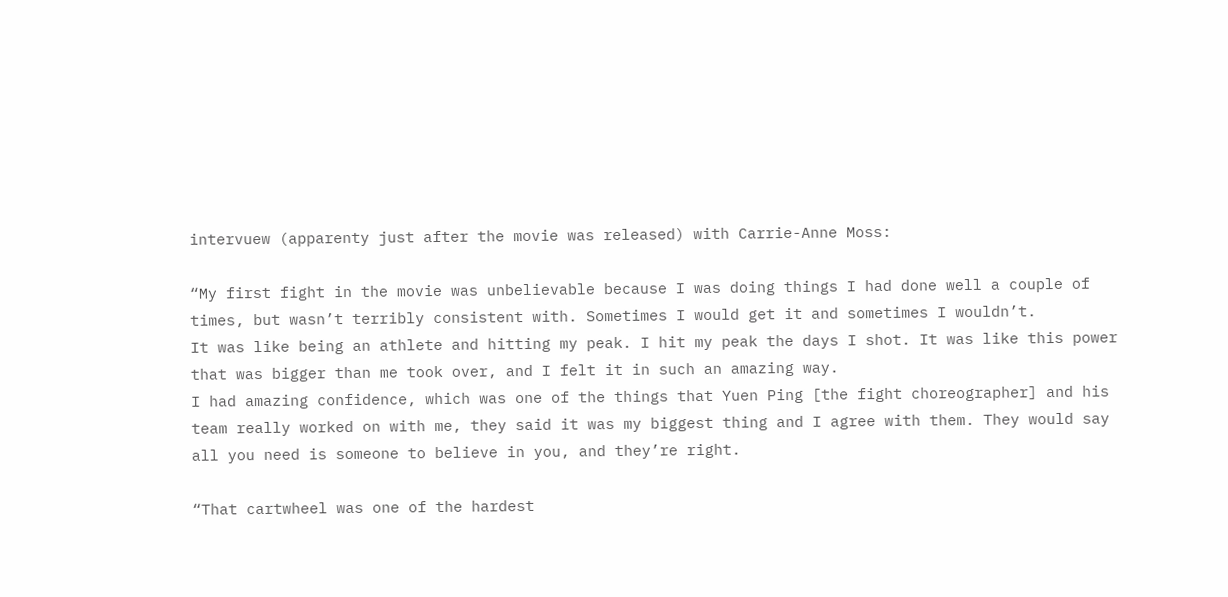intervuew (apparenty just after the movie was released) with Carrie-Anne Moss:

“My first fight in the movie was unbelievable because I was doing things I had done well a couple of times, but wasn’t terribly consistent with. Sometimes I would get it and sometimes I wouldn’t.
It was like being an athlete and hitting my peak. I hit my peak the days I shot. It was like this power that was bigger than me took over, and I felt it in such an amazing way.
I had amazing confidence, which was one of the things that Yuen Ping [the fight choreographer] and his team really worked on with me, they said it was my biggest thing and I agree with them. They would say all you need is someone to believe in you, and they’re right.

“That cartwheel was one of the hardest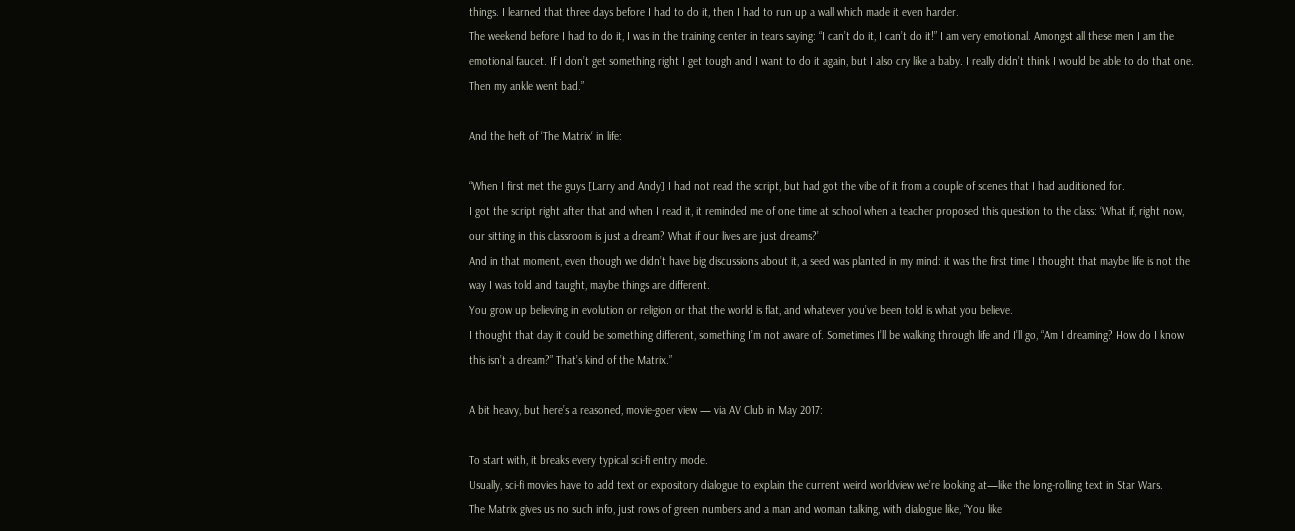things. I learned that three days before I had to do it, then I had to run up a wall which made it even harder.
The weekend before I had to do it, I was in the training center in tears saying: “I can’t do it, I can’t do it!” I am very emotional. Amongst all these men I am the emotional faucet. If I don’t get something right I get tough and I want to do it again, but I also cry like a baby. I really didn’t think I would be able to do that one. Then my ankle went bad.”

And the heft of ‘The Matrix‘ in life:

“When I first met the guys [Larry and Andy] I had not read the script, but had got the vibe of it from a couple of scenes that I had auditioned for.
I got the script right after that and when I read it, it reminded me of one time at school when a teacher proposed this question to the class: ‘What if, right now, our sitting in this classroom is just a dream? What if our lives are just dreams?’
And in that moment, even though we didn’t have big discussions about it, a seed was planted in my mind: it was the first time I thought that maybe life is not the way I was told and taught, maybe things are different.
You grow up believing in evolution or religion or that the world is flat, and whatever you’ve been told is what you believe.
I thought that day it could be something different, something I’m not aware of. Sometimes I’ll be walking through life and I’ll go, “Am I dreaming? How do I know this isn’t a dream?” That’s kind of the Matrix.”

A bit heavy, but here’s a reasoned, movie-goer view — via AV Club in May 2017:

To start with, it breaks every typical sci-fi entry mode.
Usually, sci-fi movies have to add text or expository dialogue to explain the current weird worldview we’re looking at—like the long-rolling text in Star Wars.
The Matrix gives us no such info, just rows of green numbers and a man and woman talking, with dialogue like, “You like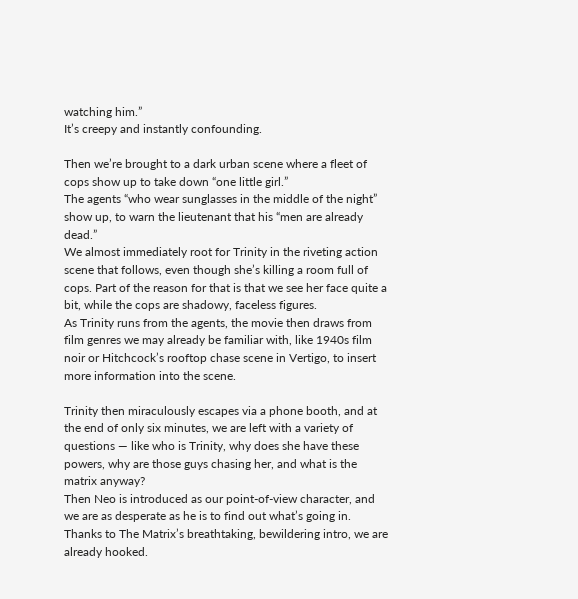watching him.”
It’s creepy and instantly confounding.

Then we’re brought to a dark urban scene where a fleet of cops show up to take down “one little girl.”
The agents “who wear sunglasses in the middle of the night” show up, to warn the lieutenant that his “men are already dead.”
We almost immediately root for Trinity in the riveting action scene that follows, even though she’s killing a room full of cops. Part of the reason for that is that we see her face quite a bit, while the cops are shadowy, faceless figures.
As Trinity runs from the agents, the movie then draws from film genres we may already be familiar with, like 1940s film noir or Hitchcock’s rooftop chase scene in Vertigo, to insert more information into the scene.

Trinity then miraculously escapes via a phone booth, and at the end of only six minutes, we are left with a variety of questions — like who is Trinity, why does she have these powers, why are those guys chasing her, and what is the matrix anyway?
Then Neo is introduced as our point-of-view character, and we are as desperate as he is to find out what’s going in. Thanks to The Matrix’s breathtaking, bewildering intro, we are already hooked.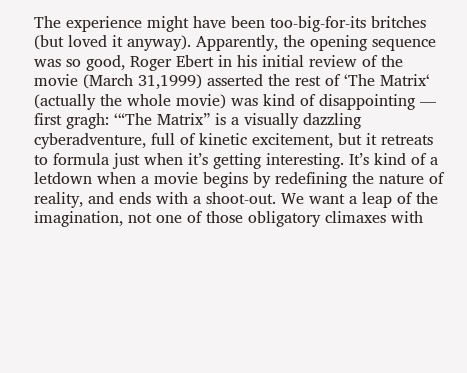The experience might have been too-big-for-its britches (but loved it anyway). Apparently, the opening sequence was so good, Roger Ebert in his initial review of the movie (March 31,1999) asserted the rest of ‘The Matrix‘ (actually the whole movie) was kind of disappointing — first gragh: ‘“The Matrix” is a visually dazzling cyberadventure, full of kinetic excitement, but it retreats to formula just when it’s getting interesting. It’s kind of a letdown when a movie begins by redefining the nature of reality, and ends with a shoot-out. We want a leap of the imagination, not one of those obligatory climaxes with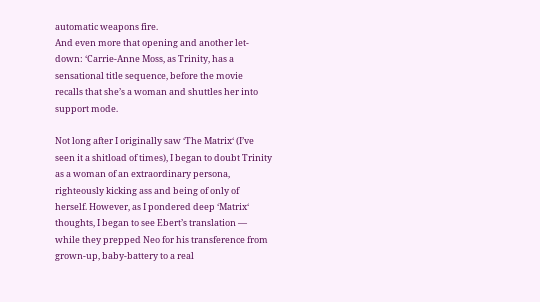automatic weapons fire.
And even more that opening and another let-down: ‘Carrie-Anne Moss, as Trinity, has a sensational title sequence, before the movie recalls that she’s a woman and shuttles her into support mode.

Not long after I originally saw ‘The Matrix‘ (I’ve seen it a shitload of times), I began to doubt Trinity as a woman of an extraordinary persona, righteously kicking ass and being of only of herself. However, as I pondered deep ‘Matrix‘ thoughts, I began to see Ebert’s translation — while they prepped Neo for his transference from grown-up, baby-battery to a real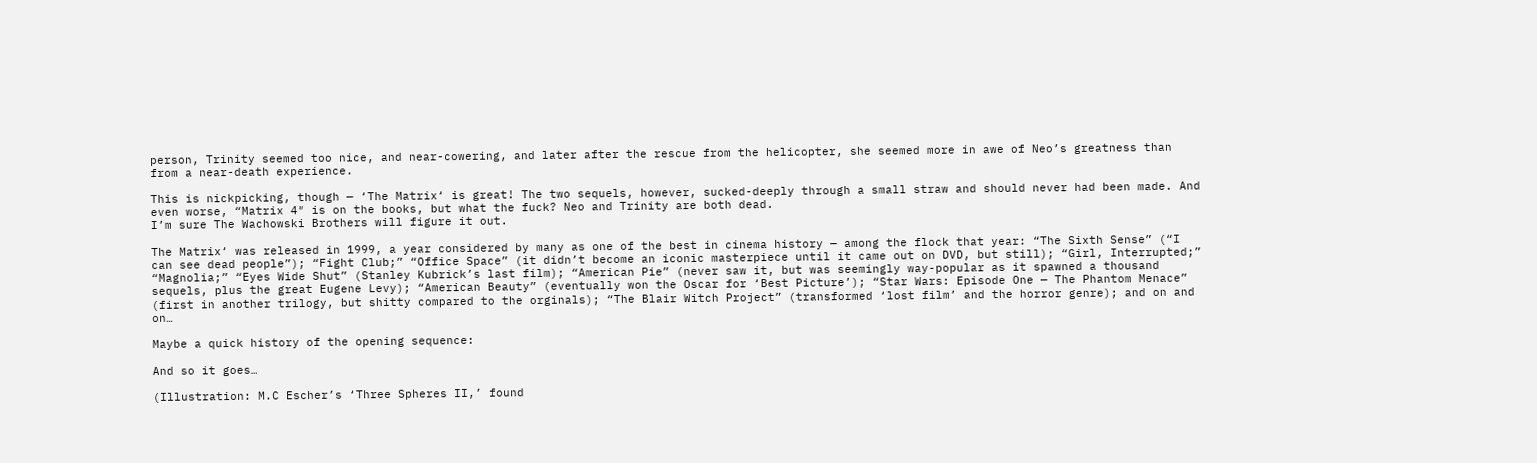person, Trinity seemed too nice, and near-cowering, and later after the rescue from the helicopter, she seemed more in awe of Neo’s greatness than from a near-death experience.

This is nickpicking, though — ‘The Matrix‘ is great! The two sequels, however, sucked-deeply through a small straw and should never had been made. And even worse, “Matrix 4″ is on the books, but what the fuck? Neo and Trinity are both dead.
I’m sure The Wachowski Brothers will figure it out.

The Matrix‘ was released in 1999, a year considered by many as one of the best in cinema history — among the flock that year: “The Sixth Sense” (“I can see dead people”); “Fight Club;” “Office Space” (it didn’t become an iconic masterpiece until it came out on DVD, but still); “Girl, Interrupted;” “Magnolia;” “Eyes Wide Shut” (Stanley Kubrick’s last film); “American Pie” (never saw it, but was seemingly way-popular as it spawned a thousand sequels, plus the great Eugene Levy); “American Beauty” (eventually won the Oscar for ‘Best Picture’); “Star Wars: Episode One — The Phantom Menace” (first in another trilogy, but shitty compared to the orginals); “The Blair Witch Project” (transformed ‘lost film’ and the horror genre); and on and on…

Maybe a quick history of the opening sequence:

And so it goes…

(Illustration: M.C Escher’s ‘Three Spheres II,’ found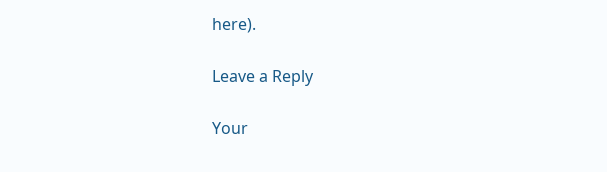here).

Leave a Reply

Your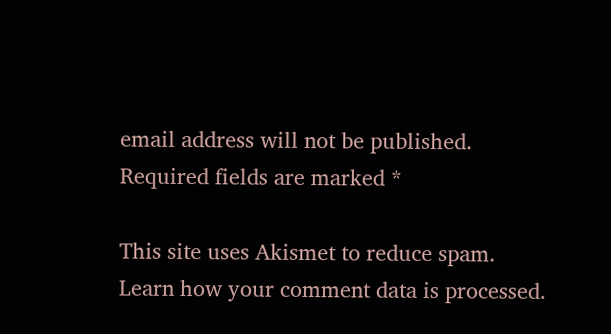email address will not be published. Required fields are marked *

This site uses Akismet to reduce spam. Learn how your comment data is processed.